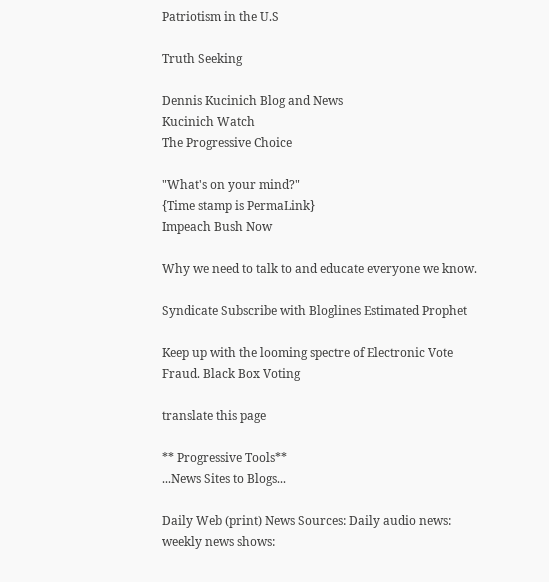Patriotism in the U.S

Truth Seeking

Dennis Kucinich Blog and News
Kucinich Watch
The Progressive Choice

"What's on your mind?"
{Time stamp is PermaLink}
Impeach Bush Now

Why we need to talk to and educate everyone we know.

Syndicate Subscribe with Bloglines Estimated Prophet

Keep up with the looming spectre of Electronic Vote Fraud. Black Box Voting

translate this page

** Progressive Tools**
...News Sites to Blogs...

Daily Web (print) News Sources: Daily audio news: weekly news shows: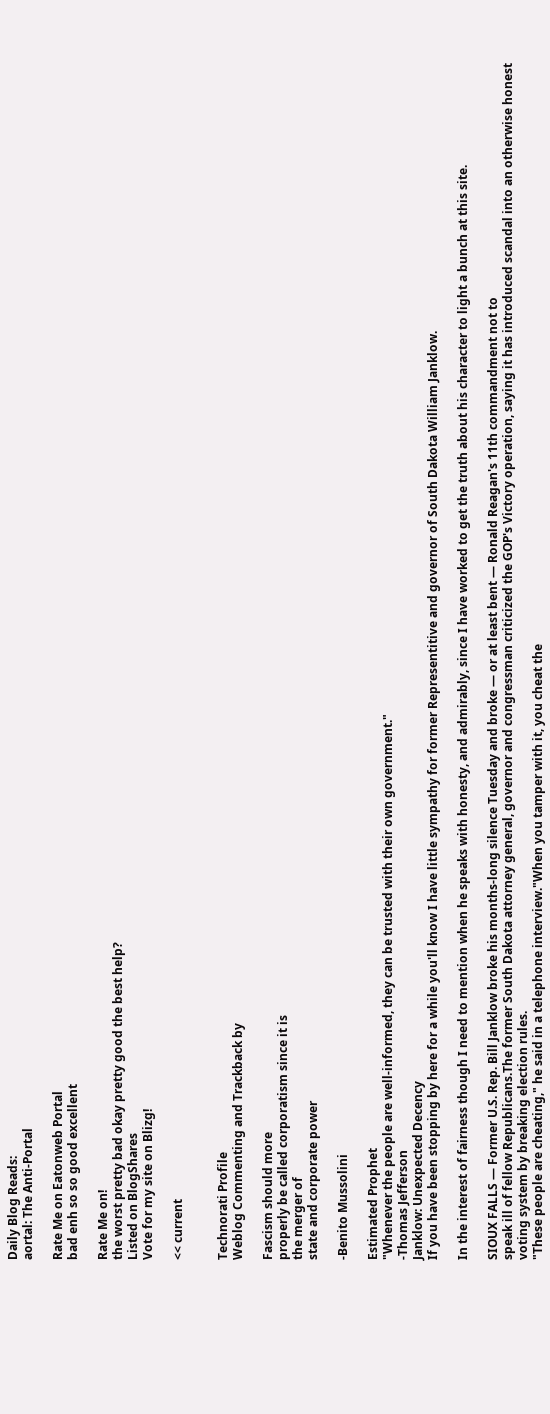Daily Blog Reads:
aortal: The Anti-Portal

Rate Me on Eatonweb Portal
bad enh so so good excellent

Rate Me on!
the worst pretty bad okay pretty good the best help?
Listed on BlogShares
Vote for my site on Blizg!

<< current


Technorati Profile
Weblog Commenting and Trackback by

Fascism should more
properly be called corporatism since it is
the merger of
state and corporate power

-Benito Mussolini

Estimated Prophet
"Whenever the people are well-informed, they can be trusted with their own government."
-Thomas Jefferson
Janklow: Unexpected Decency
If you have been stopping by here for a while you'll know I have little sympathy for former Representitive and governor of South Dakota William Janklow.

In the interest of fairness though I need to mention when he speaks with honesty, and admirably, since I have worked to get the truth about his character to light a bunch at this site.

SIOUX FALLS — Former U.S. Rep. Bill Janklow broke his months-long silence Tuesday and broke — or at least bent — Ronald Reagan's 11th commandment not to
speak ill of fellow Republicans.The former South Dakota attorney general, governor and congressman criticized the GOP's Victory operation, saying it has introduced scandal into an otherwise honest voting system by breaking election rules.
"These people are cheating," he said in a telephone interview."When you tamper with it, you cheat the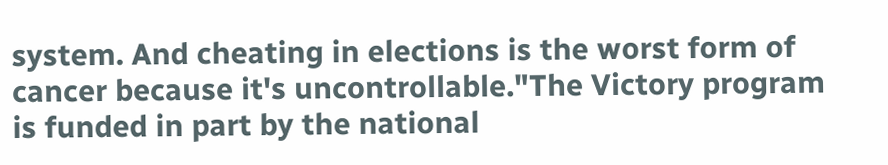system. And cheating in elections is the worst form of cancer because it's uncontrollable."The Victory program is funded in part by the national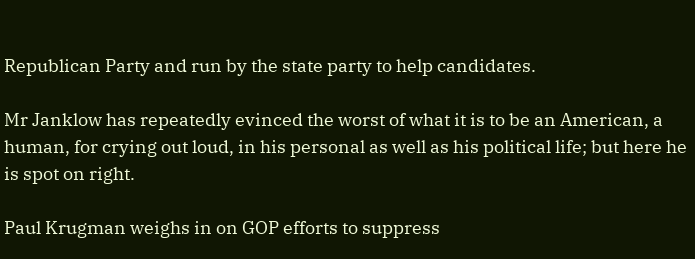Republican Party and run by the state party to help candidates.

Mr Janklow has repeatedly evinced the worst of what it is to be an American, a human, for crying out loud, in his personal as well as his political life; but here he is spot on right.

Paul Krugman weighs in on GOP efforts to suppress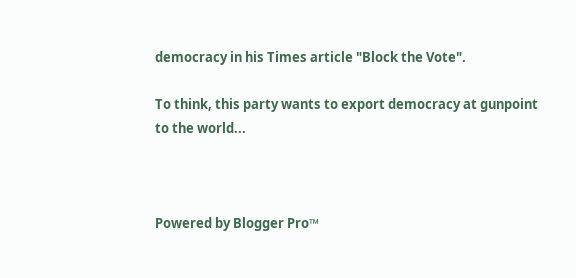democracy in his Times article "Block the Vote".

To think, this party wants to export democracy at gunpoint to the world...



Powered by Blogger Pro™